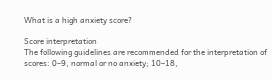What is a high anxiety score?

Score interpretation
The following guidelines are recommended for the interpretation of scores: 0–9, normal or no anxiety; 10–18,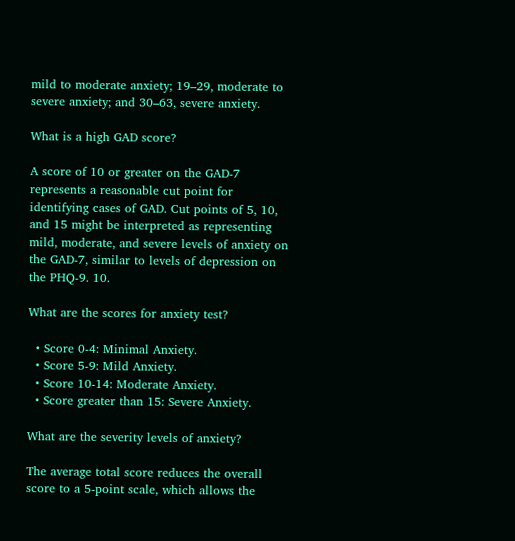mild to moderate anxiety; 19–29, moderate to severe anxiety; and 30–63, severe anxiety.

What is a high GAD score?

A score of 10 or greater on the GAD-7 represents a reasonable cut point for identifying cases of GAD. Cut points of 5, 10, and 15 might be interpreted as representing mild, moderate, and severe levels of anxiety on the GAD-7, similar to levels of depression on the PHQ-9. 10.

What are the scores for anxiety test?

  • Score 0-4: Minimal Anxiety.
  • Score 5-9: Mild Anxiety.
  • Score 10-14: Moderate Anxiety.
  • Score greater than 15: Severe Anxiety.

What are the severity levels of anxiety?

The average total score reduces the overall score to a 5-point scale, which allows the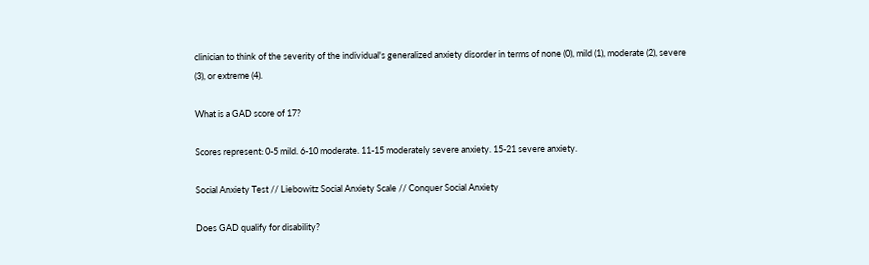clinician to think of the severity of the individual's generalized anxiety disorder in terms of none (0), mild (1), moderate (2), severe (3), or extreme (4).

What is a GAD score of 17?

Scores represent: 0-5 mild. 6-10 moderate. 11-15 moderately severe anxiety. 15-21 severe anxiety.

Social Anxiety Test // Liebowitz Social Anxiety Scale // Conquer Social Anxiety

Does GAD qualify for disability?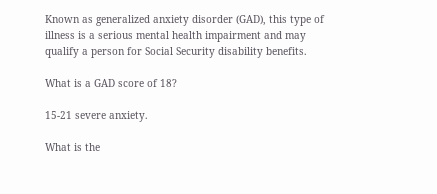Known as generalized anxiety disorder (GAD), this type of illness is a serious mental health impairment and may qualify a person for Social Security disability benefits.

What is a GAD score of 18?

15-21 severe anxiety.

What is the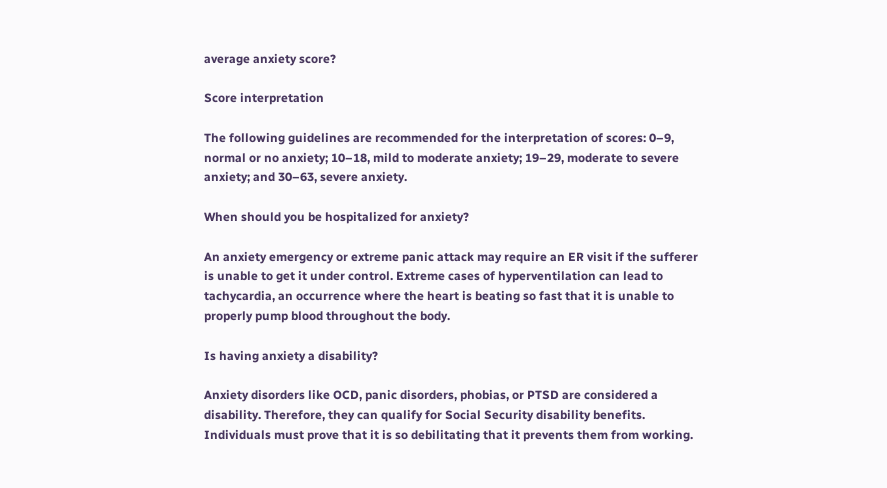average anxiety score?

Score interpretation

The following guidelines are recommended for the interpretation of scores: 0–9, normal or no anxiety; 10–18, mild to moderate anxiety; 19–29, moderate to severe anxiety; and 30–63, severe anxiety.

When should you be hospitalized for anxiety?

An anxiety emergency or extreme panic attack may require an ER visit if the sufferer is unable to get it under control. Extreme cases of hyperventilation can lead to tachycardia, an occurrence where the heart is beating so fast that it is unable to properly pump blood throughout the body.

Is having anxiety a disability?

Anxiety disorders like OCD, panic disorders, phobias, or PTSD are considered a disability. Therefore, they can qualify for Social Security disability benefits. Individuals must prove that it is so debilitating that it prevents them from working.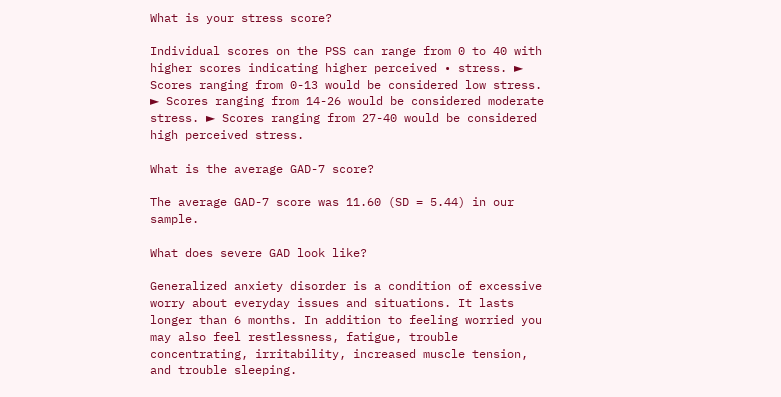What is your stress score?

Individual scores on the PSS can range from 0 to 40 with higher scores indicating higher perceived • stress. ► Scores ranging from 0-13 would be considered low stress. ► Scores ranging from 14-26 would be considered moderate stress. ► Scores ranging from 27-40 would be considered high perceived stress.

What is the average GAD-7 score?

The average GAD-7 score was 11.60 (SD = 5.44) in our sample.

What does severe GAD look like?

Generalized anxiety disorder is a condition of excessive worry about everyday issues and situations. It lasts longer than 6 months. In addition to feeling worried you may also feel restlessness, fatigue, trouble concentrating, irritability, increased muscle tension, and trouble sleeping.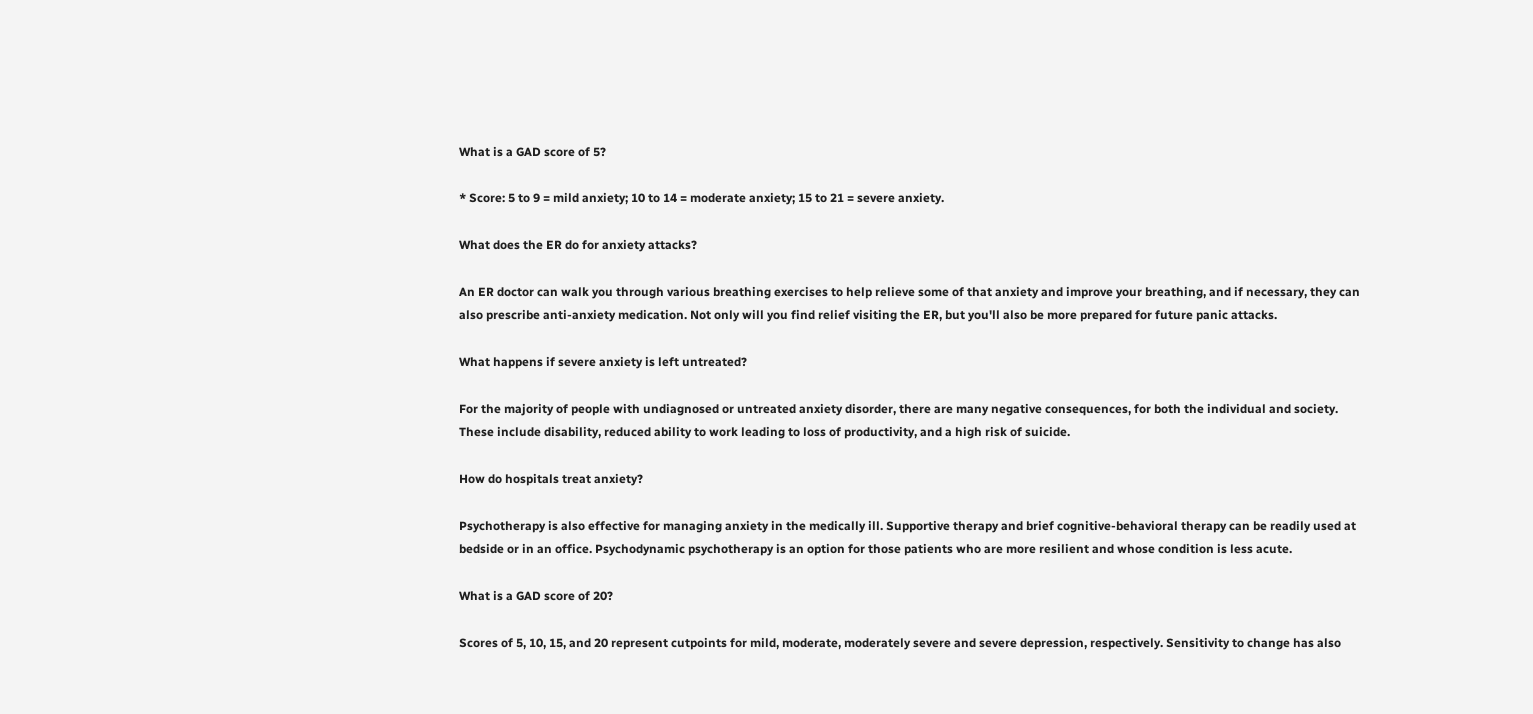What is a GAD score of 5?

* Score: 5 to 9 = mild anxiety; 10 to 14 = moderate anxiety; 15 to 21 = severe anxiety.

What does the ER do for anxiety attacks?

An ER doctor can walk you through various breathing exercises to help relieve some of that anxiety and improve your breathing, and if necessary, they can also prescribe anti-anxiety medication. Not only will you find relief visiting the ER, but you'll also be more prepared for future panic attacks.

What happens if severe anxiety is left untreated?

For the majority of people with undiagnosed or untreated anxiety disorder, there are many negative consequences, for both the individual and society. These include disability, reduced ability to work leading to loss of productivity, and a high risk of suicide.

How do hospitals treat anxiety?

Psychotherapy is also effective for managing anxiety in the medically ill. Supportive therapy and brief cognitive-behavioral therapy can be readily used at bedside or in an office. Psychodynamic psychotherapy is an option for those patients who are more resilient and whose condition is less acute.

What is a GAD score of 20?

Scores of 5, 10, 15, and 20 represent cutpoints for mild, moderate, moderately severe and severe depression, respectively. Sensitivity to change has also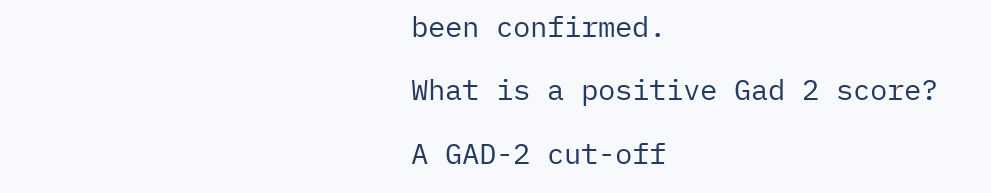been confirmed.

What is a positive Gad 2 score?

A GAD-2 cut-off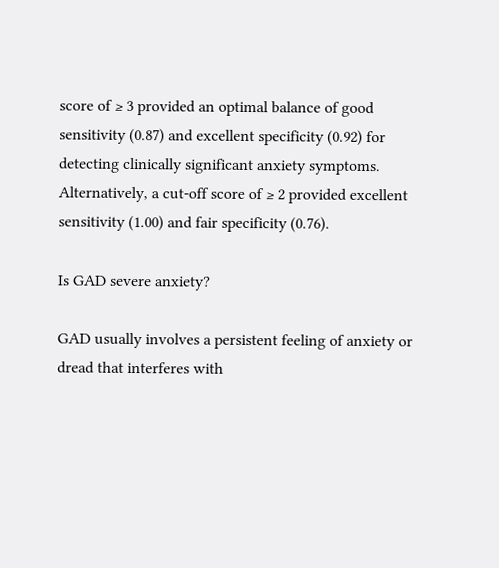score of ≥ 3 provided an optimal balance of good sensitivity (0.87) and excellent specificity (0.92) for detecting clinically significant anxiety symptoms. Alternatively, a cut-off score of ≥ 2 provided excellent sensitivity (1.00) and fair specificity (0.76).

Is GAD severe anxiety?

GAD usually involves a persistent feeling of anxiety or dread that interferes with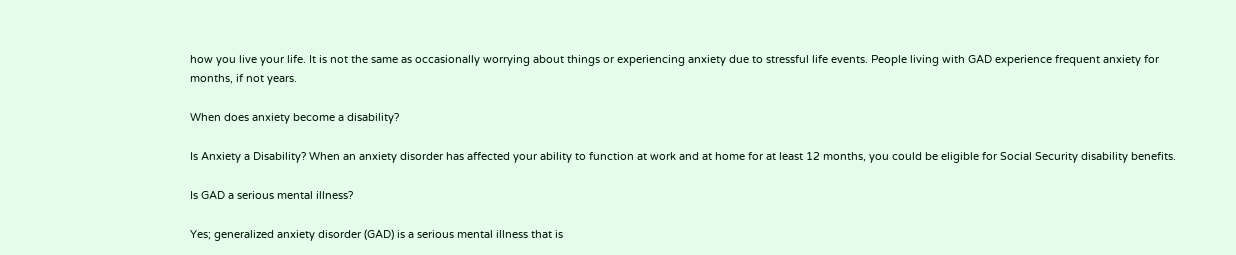how you live your life. It is not the same as occasionally worrying about things or experiencing anxiety due to stressful life events. People living with GAD experience frequent anxiety for months, if not years.

When does anxiety become a disability?

Is Anxiety a Disability? When an anxiety disorder has affected your ability to function at work and at home for at least 12 months, you could be eligible for Social Security disability benefits.

Is GAD a serious mental illness?

Yes; generalized anxiety disorder (GAD) is a serious mental illness that is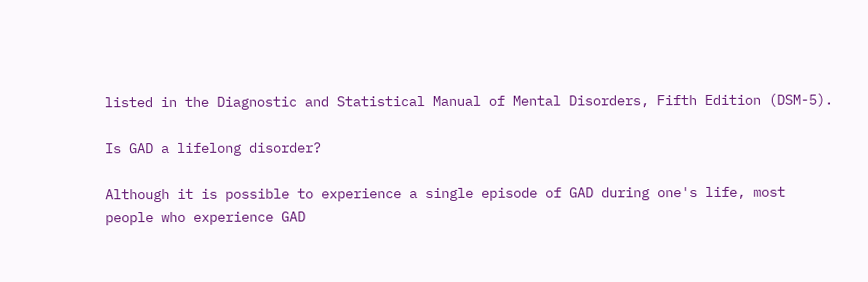listed in the Diagnostic and Statistical Manual of Mental Disorders, Fifth Edition (DSM-5).

Is GAD a lifelong disorder?

Although it is possible to experience a single episode of GAD during one's life, most people who experience GAD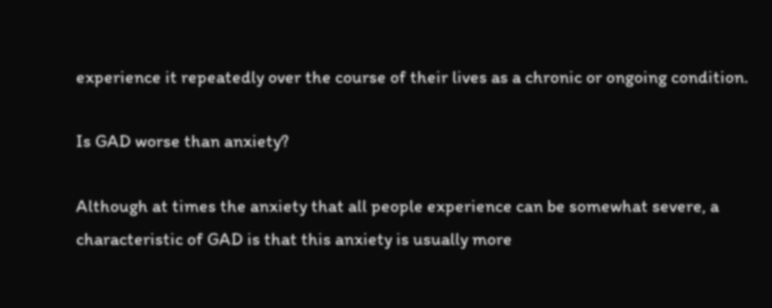experience it repeatedly over the course of their lives as a chronic or ongoing condition.

Is GAD worse than anxiety?

Although at times the anxiety that all people experience can be somewhat severe, a characteristic of GAD is that this anxiety is usually more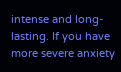intense and long-lasting. If you have more severe anxiety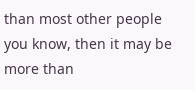than most other people you know, then it may be more than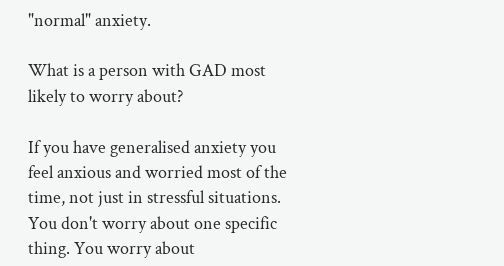"normal" anxiety.

What is a person with GAD most likely to worry about?

If you have generalised anxiety you feel anxious and worried most of the time, not just in stressful situations. You don't worry about one specific thing. You worry about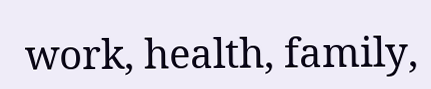work, health, family,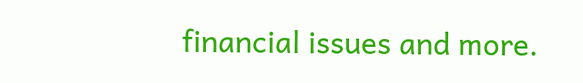financial issues and more.